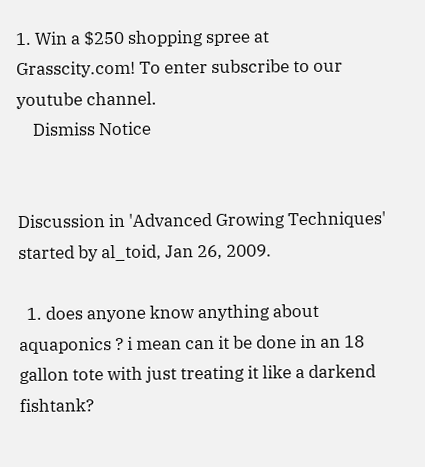1. Win a $250 shopping spree at Grasscity.com! To enter subscribe to our youtube channel.
    Dismiss Notice


Discussion in 'Advanced Growing Techniques' started by al_toid, Jan 26, 2009.

  1. does anyone know anything about aquaponics ? i mean can it be done in an 18 gallon tote with just treating it like a darkend fishtank?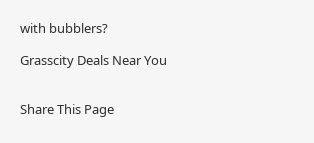with bubblers?

Grasscity Deals Near You


Share This Page